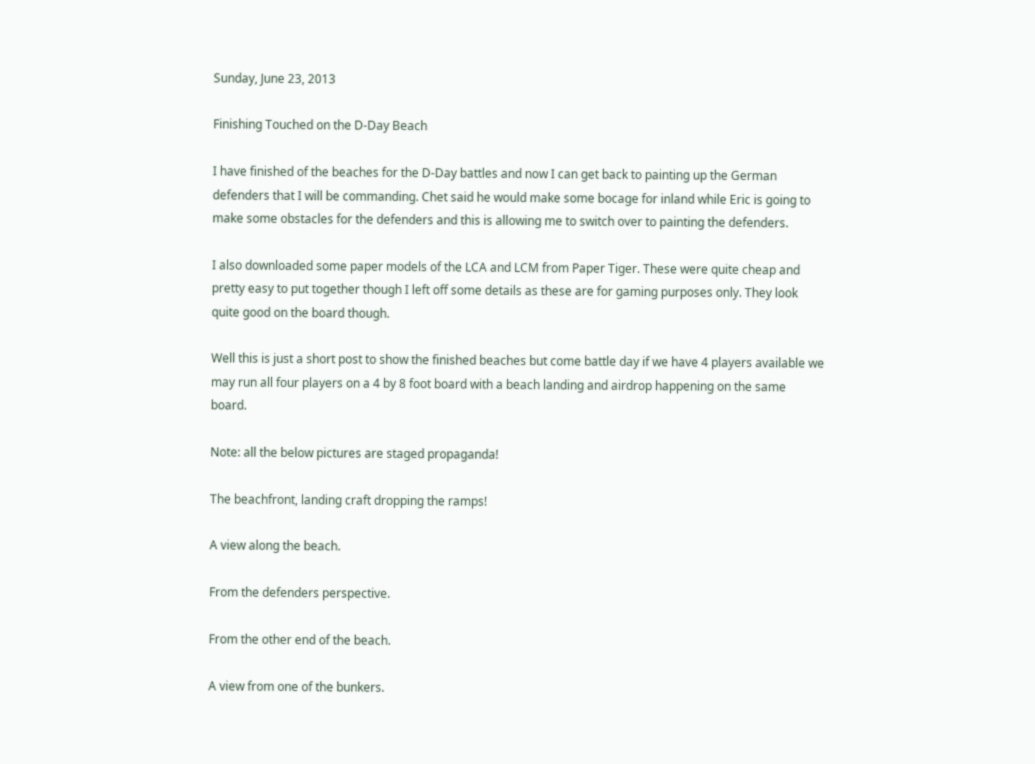Sunday, June 23, 2013

Finishing Touched on the D-Day Beach

I have finished of the beaches for the D-Day battles and now I can get back to painting up the German defenders that I will be commanding. Chet said he would make some bocage for inland while Eric is going to make some obstacles for the defenders and this is allowing me to switch over to painting the defenders.

I also downloaded some paper models of the LCA and LCM from Paper Tiger. These were quite cheap and pretty easy to put together though I left off some details as these are for gaming purposes only. They look quite good on the board though.

Well this is just a short post to show the finished beaches but come battle day if we have 4 players available we may run all four players on a 4 by 8 foot board with a beach landing and airdrop happening on the same board.

Note: all the below pictures are staged propaganda!

The beachfront, landing craft dropping the ramps!

A view along the beach.

From the defenders perspective.

From the other end of the beach.

A view from one of the bunkers.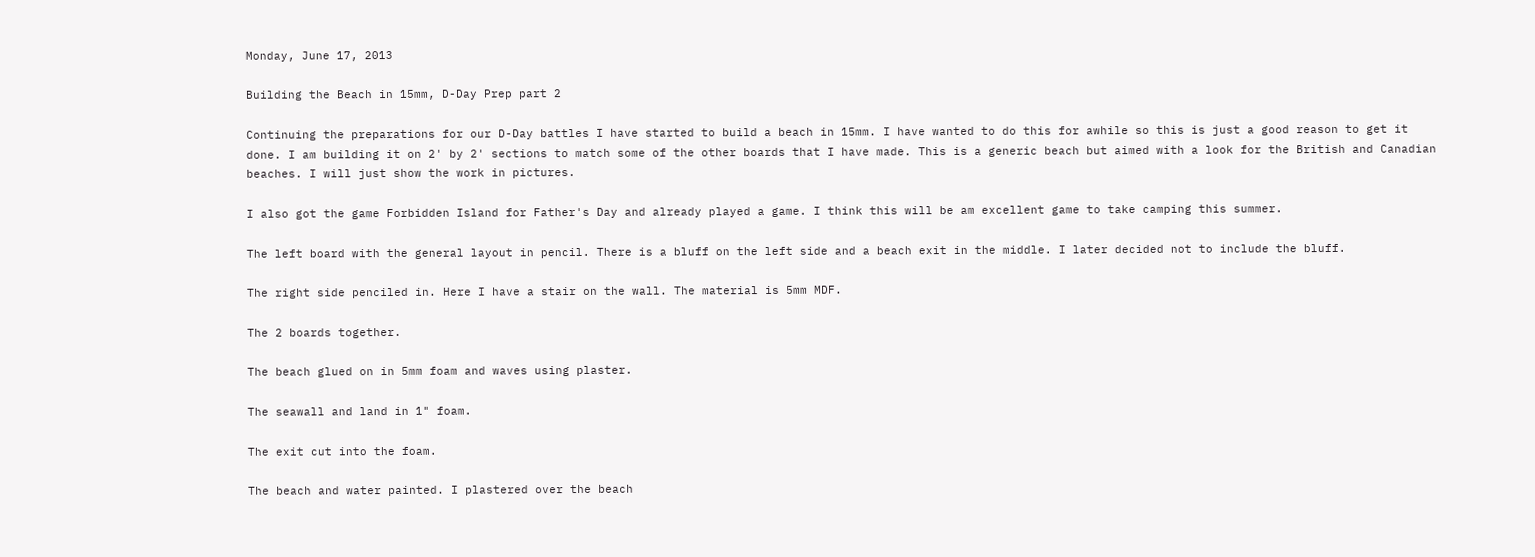Monday, June 17, 2013

Building the Beach in 15mm, D-Day Prep part 2

Continuing the preparations for our D-Day battles I have started to build a beach in 15mm. I have wanted to do this for awhile so this is just a good reason to get it done. I am building it on 2' by 2' sections to match some of the other boards that I have made. This is a generic beach but aimed with a look for the British and Canadian beaches. I will just show the work in pictures.

I also got the game Forbidden Island for Father's Day and already played a game. I think this will be am excellent game to take camping this summer.

The left board with the general layout in pencil. There is a bluff on the left side and a beach exit in the middle. I later decided not to include the bluff.

The right side penciled in. Here I have a stair on the wall. The material is 5mm MDF.

The 2 boards together.

The beach glued on in 5mm foam and waves using plaster.

The seawall and land in 1" foam.

The exit cut into the foam.

The beach and water painted. I plastered over the beach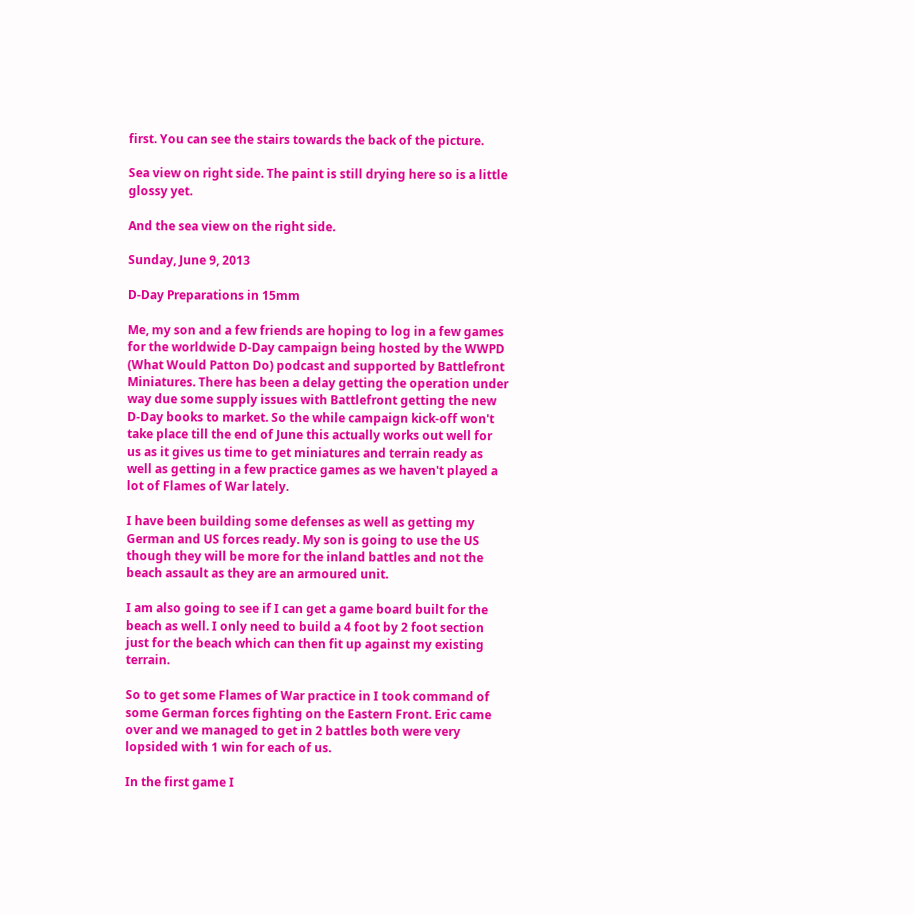first. You can see the stairs towards the back of the picture.

Sea view on right side. The paint is still drying here so is a little glossy yet.

And the sea view on the right side.

Sunday, June 9, 2013

D-Day Preparations in 15mm

Me, my son and a few friends are hoping to log in a few games for the worldwide D-Day campaign being hosted by the WWPD (What Would Patton Do) podcast and supported by Battlefront Miniatures. There has been a delay getting the operation under way due some supply issues with Battlefront getting the new D-Day books to market. So the while campaign kick-off won't take place till the end of June this actually works out well for us as it gives us time to get miniatures and terrain ready as well as getting in a few practice games as we haven't played a lot of Flames of War lately.

I have been building some defenses as well as getting my German and US forces ready. My son is going to use the US though they will be more for the inland battles and not the beach assault as they are an armoured unit.

I am also going to see if I can get a game board built for the beach as well. I only need to build a 4 foot by 2 foot section just for the beach which can then fit up against my existing terrain.

So to get some Flames of War practice in I took command of some German forces fighting on the Eastern Front. Eric came over and we managed to get in 2 battles both were very lopsided with 1 win for each of us.

In the first game I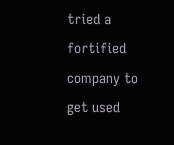tried a fortified company to get used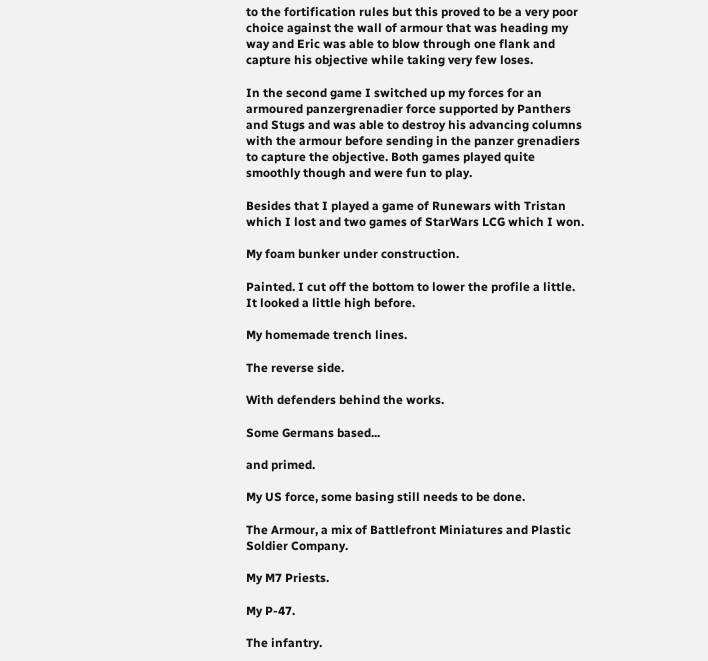to the fortification rules but this proved to be a very poor choice against the wall of armour that was heading my way and Eric was able to blow through one flank and capture his objective while taking very few loses.

In the second game I switched up my forces for an armoured panzergrenadier force supported by Panthers and Stugs and was able to destroy his advancing columns with the armour before sending in the panzer grenadiers to capture the objective. Both games played quite smoothly though and were fun to play.

Besides that I played a game of Runewars with Tristan which I lost and two games of StarWars LCG which I won.

My foam bunker under construction.

Painted. I cut off the bottom to lower the profile a little. It looked a little high before.

My homemade trench lines.

The reverse side.

With defenders behind the works.

Some Germans based...

and primed.

My US force, some basing still needs to be done.

The Armour, a mix of Battlefront Miniatures and Plastic Soldier Company.

My M7 Priests.

My P-47.

The infantry.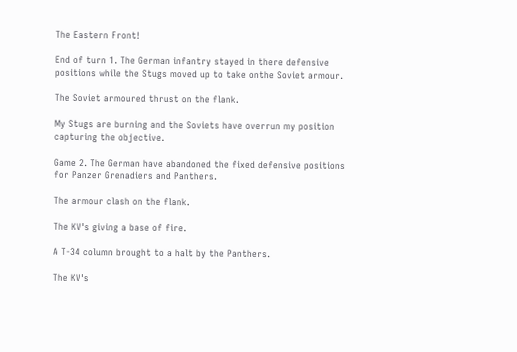The Eastern Front!

End of turn 1. The German infantry stayed in there defensive positions while the Stugs moved up to take onthe Soviet armour.

The Soviet armoured thrust on the flank.

My Stugs are burning and the Soviets have overrun my position capturing the objective.

Game 2. The German have abandoned the fixed defensive positions for Panzer Grenadiers and Panthers.

The armour clash on the flank.

The KV's giving a base of fire.

A T-34 column brought to a halt by the Panthers.

The KV's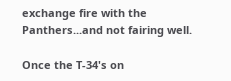exchange fire with the Panthers...and not fairing well.

Once the T-34's on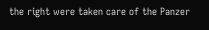the right were taken care of the Panzer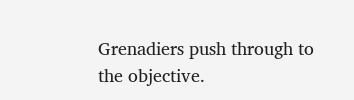Grenadiers push through to the objective.